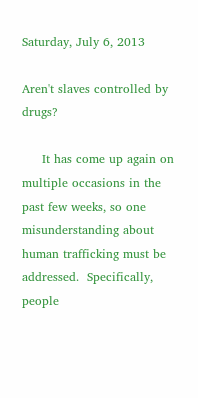Saturday, July 6, 2013

Aren't slaves controlled by drugs?

     It has come up again on multiple occasions in the past few weeks, so one misunderstanding about human trafficking must be addressed.  Specifically, people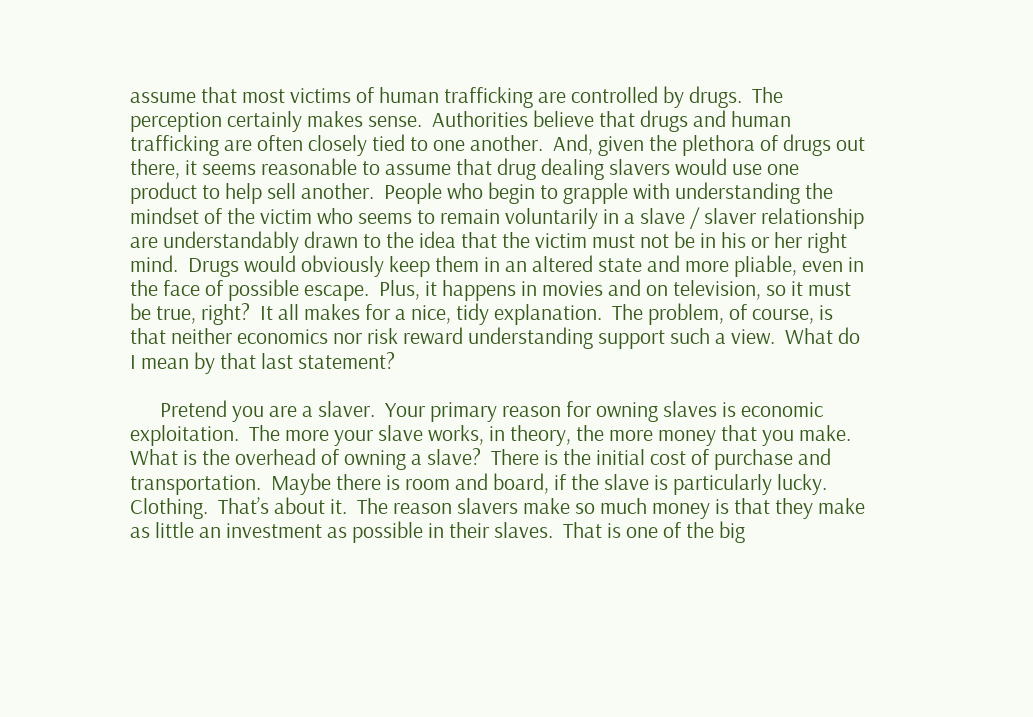assume that most victims of human trafficking are controlled by drugs.  The perception certainly makes sense.  Authorities believe that drugs and human trafficking are often closely tied to one another.  And, given the plethora of drugs out there, it seems reasonable to assume that drug dealing slavers would use one product to help sell another.  People who begin to grapple with understanding the mindset of the victim who seems to remain voluntarily in a slave / slaver relationship are understandably drawn to the idea that the victim must not be in his or her right mind.  Drugs would obviously keep them in an altered state and more pliable, even in the face of possible escape.  Plus, it happens in movies and on television, so it must be true, right?  It all makes for a nice, tidy explanation.  The problem, of course, is that neither economics nor risk reward understanding support such a view.  What do I mean by that last statement?

      Pretend you are a slaver.  Your primary reason for owning slaves is economic exploitation.  The more your slave works, in theory, the more money that you make.  What is the overhead of owning a slave?  There is the initial cost of purchase and transportation.  Maybe there is room and board, if the slave is particularly lucky.  Clothing.  That’s about it.  The reason slavers make so much money is that they make as little an investment as possible in their slaves.  That is one of the big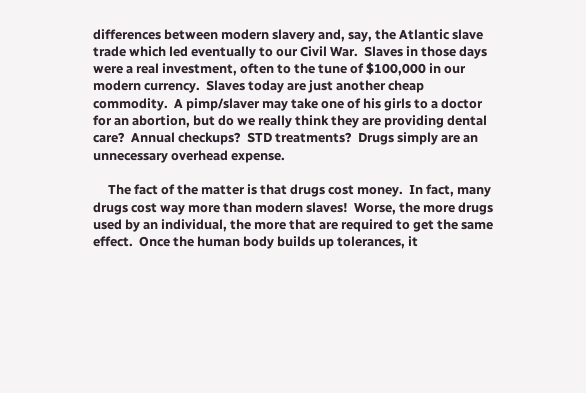differences between modern slavery and, say, the Atlantic slave trade which led eventually to our Civil War.  Slaves in those days were a real investment, often to the tune of $100,000 in our modern currency.  Slaves today are just another cheap commodity.  A pimp/slaver may take one of his girls to a doctor for an abortion, but do we really think they are providing dental care?  Annual checkups?  STD treatments?  Drugs simply are an unnecessary overhead expense.

     The fact of the matter is that drugs cost money.  In fact, many drugs cost way more than modern slaves!  Worse, the more drugs used by an individual, the more that are required to get the same effect.  Once the human body builds up tolerances, it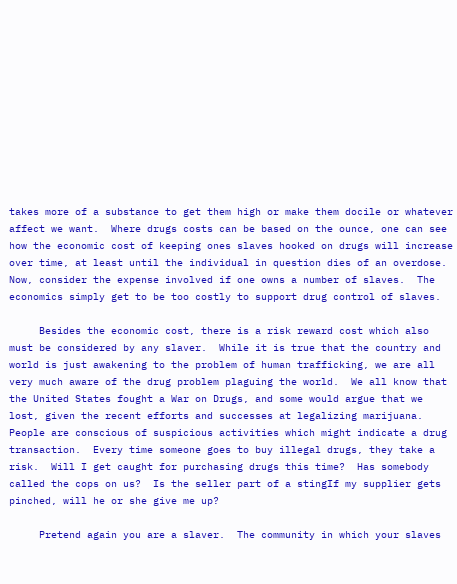takes more of a substance to get them high or make them docile or whatever affect we want.  Where drugs costs can be based on the ounce, one can see how the economic cost of keeping ones slaves hooked on drugs will increase over time, at least until the individual in question dies of an overdose.  Now, consider the expense involved if one owns a number of slaves.  The economics simply get to be too costly to support drug control of slaves.

     Besides the economic cost, there is a risk reward cost which also must be considered by any slaver.  While it is true that the country and world is just awakening to the problem of human trafficking, we are all very much aware of the drug problem plaguing the world.  We all know that the United States fought a War on Drugs, and some would argue that we lost, given the recent efforts and successes at legalizing marijuana.  People are conscious of suspicious activities which might indicate a drug transaction.  Every time someone goes to buy illegal drugs, they take a risk.  Will I get caught for purchasing drugs this time?  Has somebody called the cops on us?  Is the seller part of a stingIf my supplier gets pinched, will he or she give me up?

     Pretend again you are a slaver.  The community in which your slaves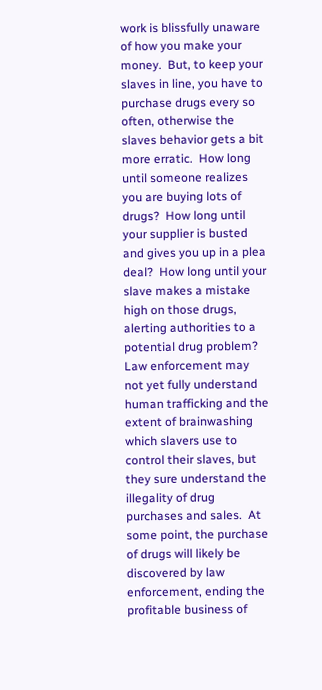work is blissfully unaware of how you make your money.  But, to keep your slaves in line, you have to purchase drugs every so often, otherwise the slaves behavior gets a bit more erratic.  How long until someone realizes you are buying lots of drugs?  How long until your supplier is busted and gives you up in a plea deal?  How long until your slave makes a mistake high on those drugs, alerting authorities to a potential drug problem?  Law enforcement may not yet fully understand human trafficking and the extent of brainwashing which slavers use to control their slaves, but they sure understand the illegality of drug purchases and sales.  At some point, the purchase of drugs will likely be discovered by law enforcement, ending the profitable business of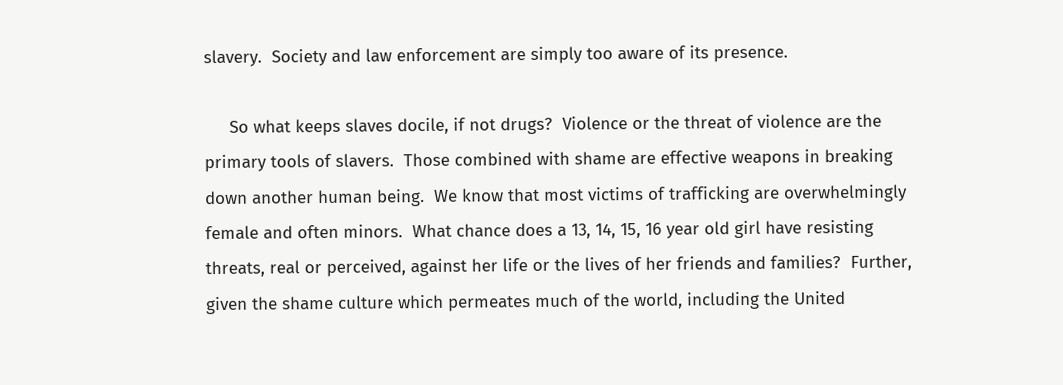slavery.  Society and law enforcement are simply too aware of its presence.

     So what keeps slaves docile, if not drugs?  Violence or the threat of violence are the primary tools of slavers.  Those combined with shame are effective weapons in breaking down another human being.  We know that most victims of trafficking are overwhelmingly female and often minors.  What chance does a 13, 14, 15, 16 year old girl have resisting threats, real or perceived, against her life or the lives of her friends and families?  Further, given the shame culture which permeates much of the world, including the United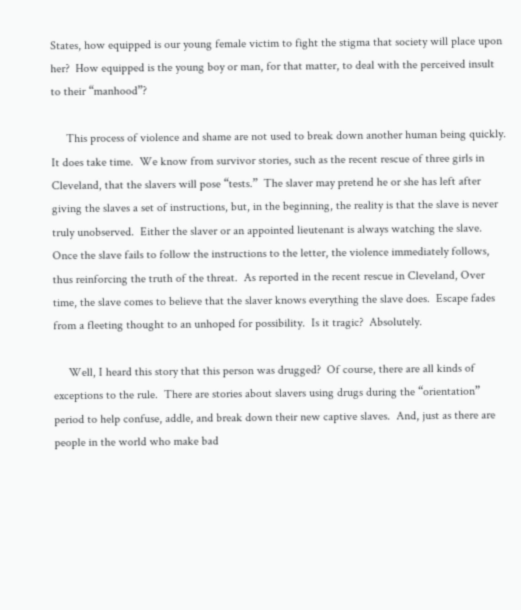States, how equipped is our young female victim to fight the stigma that society will place upon her?  How equipped is the young boy or man, for that matter, to deal with the perceived insult to their “manhood”?

     This process of violence and shame are not used to break down another human being quickly.  It does take time.  We know from survivor stories, such as the recent rescue of three girls in Cleveland, that the slavers will pose “tests.”  The slaver may pretend he or she has left after giving the slaves a set of instructions, but, in the beginning, the reality is that the slave is never truly unobserved.  Either the slaver or an appointed lieutenant is always watching the slave.  Once the slave fails to follow the instructions to the letter, the violence immediately follows, thus reinforcing the truth of the threat.  As reported in the recent rescue in Cleveland, Over time, the slave comes to believe that the slaver knows everything the slave does.  Escape fades from a fleeting thought to an unhoped for possibility.  Is it tragic?  Absolutely.

     Well, I heard this story that this person was drugged?  Of course, there are all kinds of exceptions to the rule.  There are stories about slavers using drugs during the “orientation” period to help confuse, addle, and break down their new captive slaves.  And, just as there are people in the world who make bad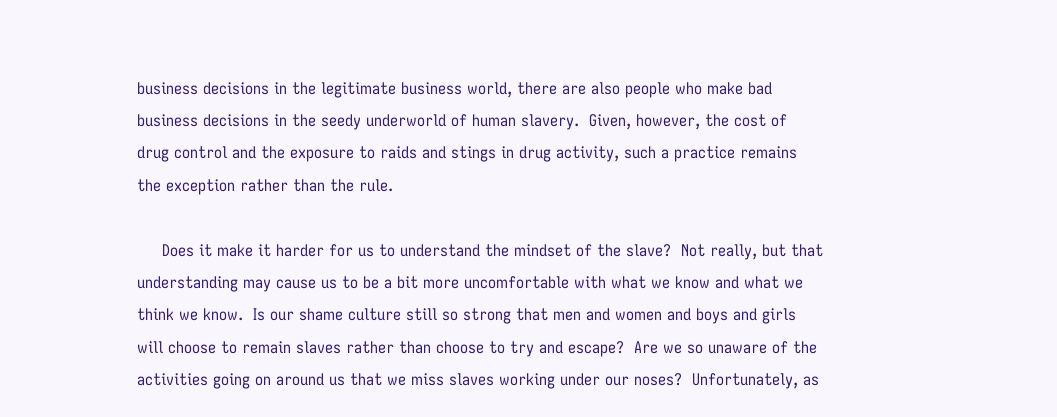business decisions in the legitimate business world, there are also people who make bad business decisions in the seedy underworld of human slavery.  Given, however, the cost of drug control and the exposure to raids and stings in drug activity, such a practice remains the exception rather than the rule.

     Does it make it harder for us to understand the mindset of the slave?  Not really, but that understanding may cause us to be a bit more uncomfortable with what we know and what we think we know.  Is our shame culture still so strong that men and women and boys and girls will choose to remain slaves rather than choose to try and escape?  Are we so unaware of the activities going on around us that we miss slaves working under our noses?  Unfortunately, as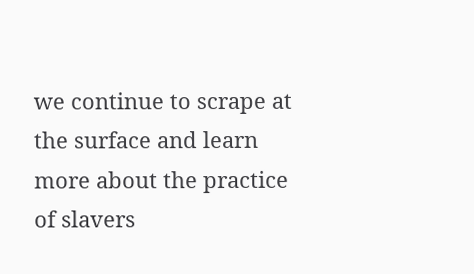we continue to scrape at the surface and learn more about the practice of slavers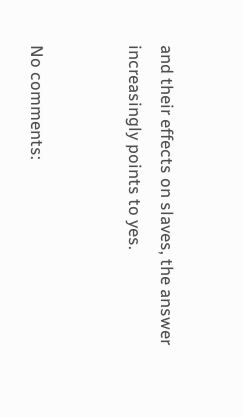and their effects on slaves, the answer increasingly points to yes.


No comments: